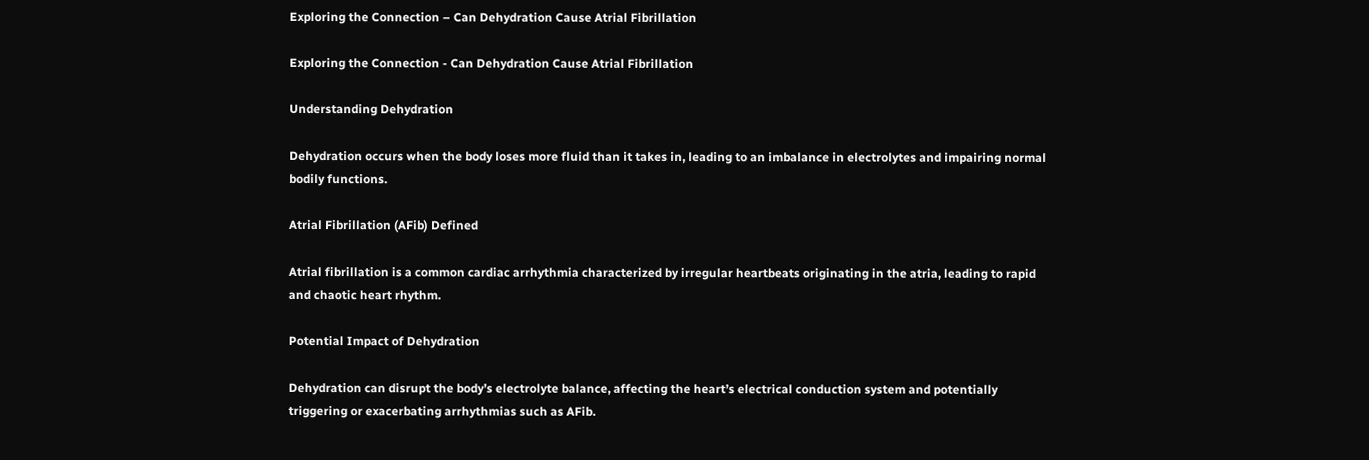Exploring the Connection – Can Dehydration Cause Atrial Fibrillation

Exploring the Connection - Can Dehydration Cause Atrial Fibrillation

Understanding Dehydration

Dehydration occurs when the body loses more fluid than it takes in, leading to an imbalance in electrolytes and impairing normal bodily functions.

Atrial Fibrillation (AFib) Defined

Atrial fibrillation is a common cardiac arrhythmia characterized by irregular heartbeats originating in the atria, leading to rapid and chaotic heart rhythm.

Potential Impact of Dehydration

Dehydration can disrupt the body’s electrolyte balance, affecting the heart’s electrical conduction system and potentially triggering or exacerbating arrhythmias such as AFib.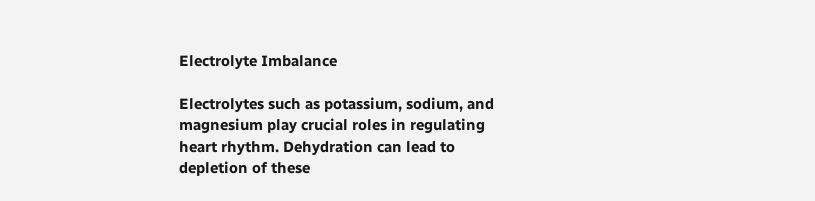Electrolyte Imbalance

Electrolytes such as potassium, sodium, and magnesium play crucial roles in regulating heart rhythm. Dehydration can lead to depletion of these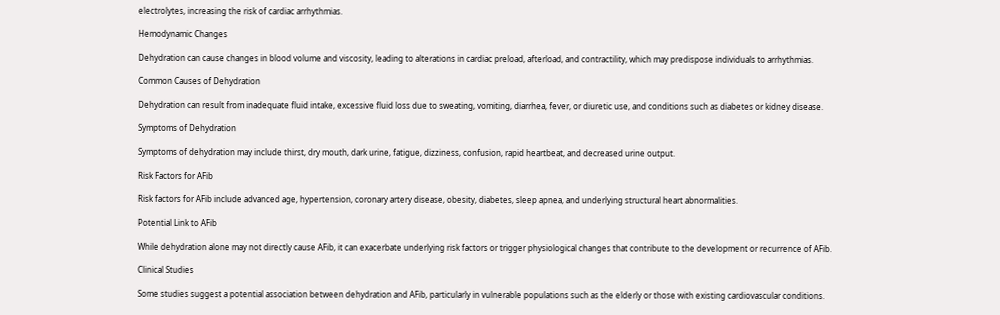electrolytes, increasing the risk of cardiac arrhythmias.

Hemodynamic Changes

Dehydration can cause changes in blood volume and viscosity, leading to alterations in cardiac preload, afterload, and contractility, which may predispose individuals to arrhythmias.

Common Causes of Dehydration

Dehydration can result from inadequate fluid intake, excessive fluid loss due to sweating, vomiting, diarrhea, fever, or diuretic use, and conditions such as diabetes or kidney disease.

Symptoms of Dehydration

Symptoms of dehydration may include thirst, dry mouth, dark urine, fatigue, dizziness, confusion, rapid heartbeat, and decreased urine output.

Risk Factors for AFib

Risk factors for AFib include advanced age, hypertension, coronary artery disease, obesity, diabetes, sleep apnea, and underlying structural heart abnormalities.

Potential Link to AFib

While dehydration alone may not directly cause AFib, it can exacerbate underlying risk factors or trigger physiological changes that contribute to the development or recurrence of AFib.

Clinical Studies

Some studies suggest a potential association between dehydration and AFib, particularly in vulnerable populations such as the elderly or those with existing cardiovascular conditions.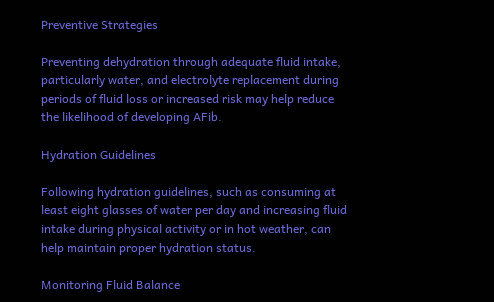Preventive Strategies

Preventing dehydration through adequate fluid intake, particularly water, and electrolyte replacement during periods of fluid loss or increased risk may help reduce the likelihood of developing AFib.

Hydration Guidelines

Following hydration guidelines, such as consuming at least eight glasses of water per day and increasing fluid intake during physical activity or in hot weather, can help maintain proper hydration status.

Monitoring Fluid Balance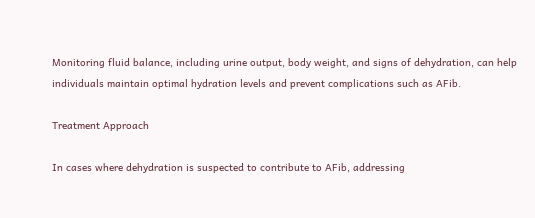Monitoring fluid balance, including urine output, body weight, and signs of dehydration, can help individuals maintain optimal hydration levels and prevent complications such as AFib.

Treatment Approach

In cases where dehydration is suspected to contribute to AFib, addressing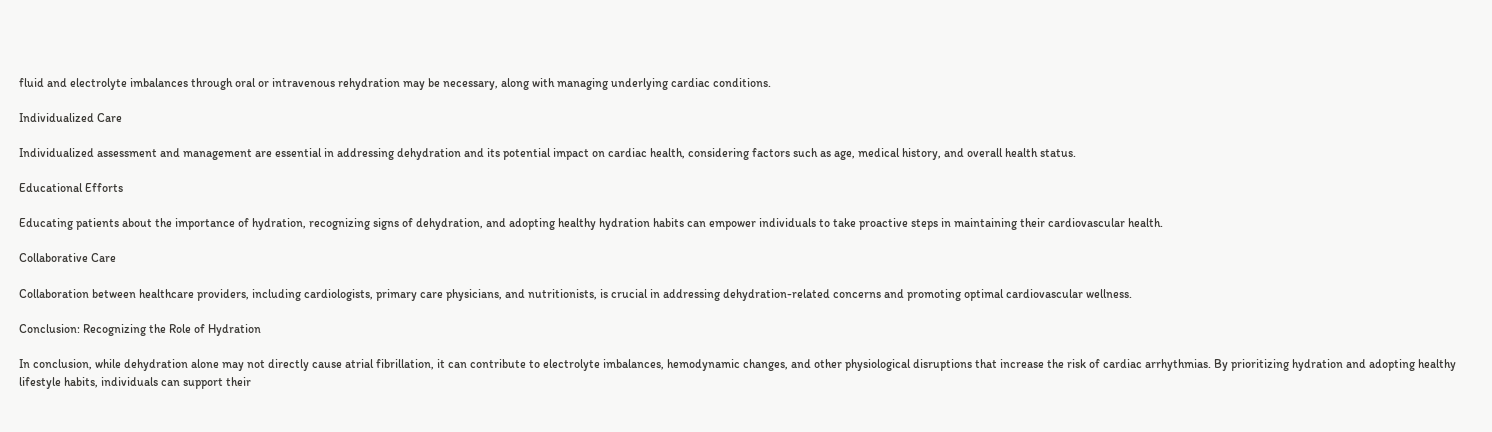fluid and electrolyte imbalances through oral or intravenous rehydration may be necessary, along with managing underlying cardiac conditions.

Individualized Care

Individualized assessment and management are essential in addressing dehydration and its potential impact on cardiac health, considering factors such as age, medical history, and overall health status.

Educational Efforts

Educating patients about the importance of hydration, recognizing signs of dehydration, and adopting healthy hydration habits can empower individuals to take proactive steps in maintaining their cardiovascular health.

Collaborative Care

Collaboration between healthcare providers, including cardiologists, primary care physicians, and nutritionists, is crucial in addressing dehydration-related concerns and promoting optimal cardiovascular wellness.

Conclusion: Recognizing the Role of Hydration

In conclusion, while dehydration alone may not directly cause atrial fibrillation, it can contribute to electrolyte imbalances, hemodynamic changes, and other physiological disruptions that increase the risk of cardiac arrhythmias. By prioritizing hydration and adopting healthy lifestyle habits, individuals can support their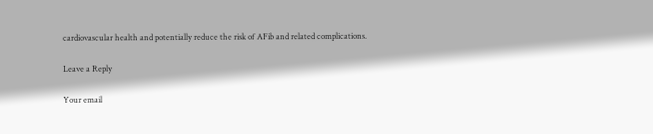cardiovascular health and potentially reduce the risk of AFib and related complications.

Leave a Reply

Your email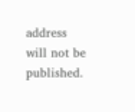address will not be published.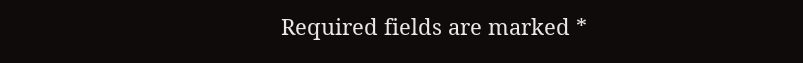Required fields are marked *